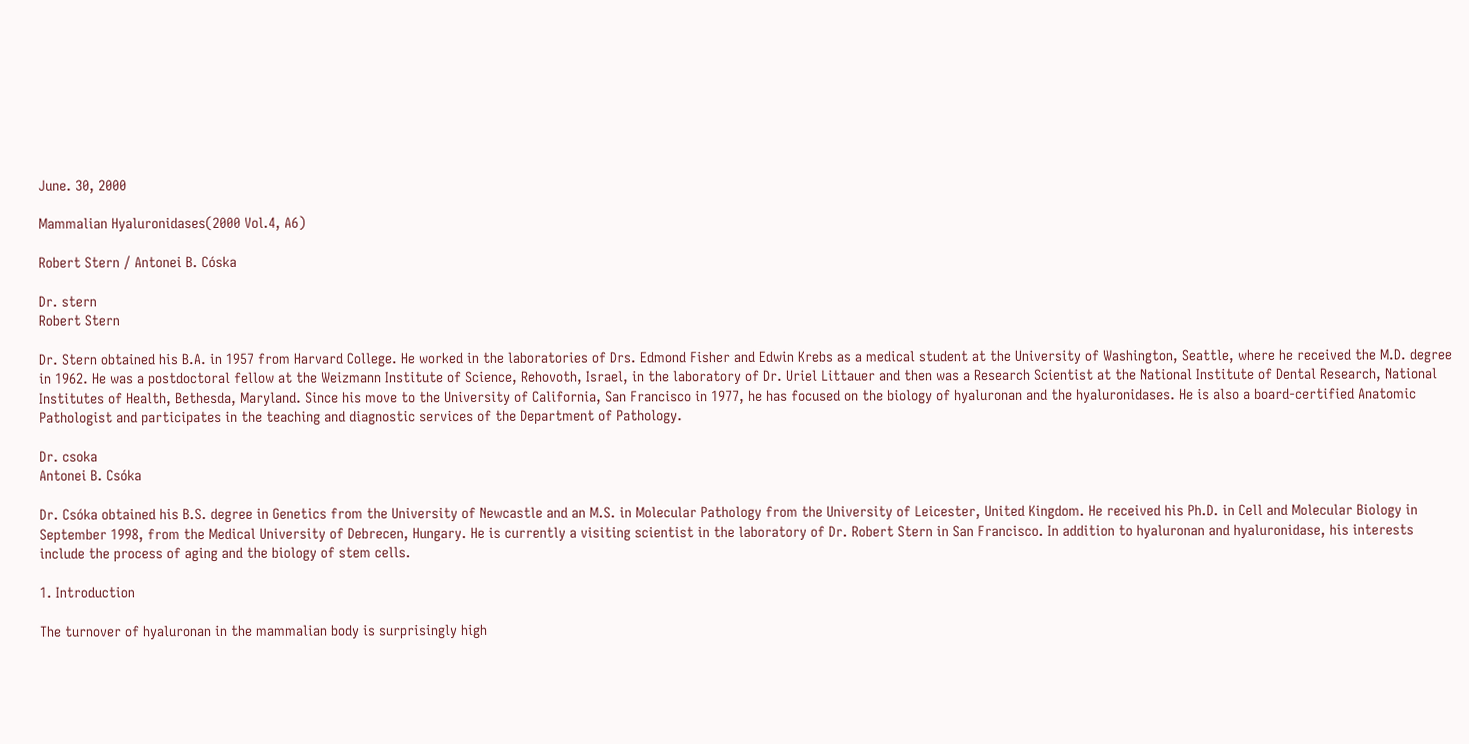June. 30, 2000

Mammalian Hyaluronidases(2000 Vol.4, A6)

Robert Stern / Antonei B. Cóska

Dr. stern
Robert Stern

Dr. Stern obtained his B.A. in 1957 from Harvard College. He worked in the laboratories of Drs. Edmond Fisher and Edwin Krebs as a medical student at the University of Washington, Seattle, where he received the M.D. degree in 1962. He was a postdoctoral fellow at the Weizmann Institute of Science, Rehovoth, Israel, in the laboratory of Dr. Uriel Littauer and then was a Research Scientist at the National Institute of Dental Research, National Institutes of Health, Bethesda, Maryland. Since his move to the University of California, San Francisco in 1977, he has focused on the biology of hyaluronan and the hyaluronidases. He is also a board-certified Anatomic Pathologist and participates in the teaching and diagnostic services of the Department of Pathology.

Dr. csoka
Antonei B. Csóka

Dr. Csóka obtained his B.S. degree in Genetics from the University of Newcastle and an M.S. in Molecular Pathology from the University of Leicester, United Kingdom. He received his Ph.D. in Cell and Molecular Biology in September 1998, from the Medical University of Debrecen, Hungary. He is currently a visiting scientist in the laboratory of Dr. Robert Stern in San Francisco. In addition to hyaluronan and hyaluronidase, his interests include the process of aging and the biology of stem cells.

1. Introduction

The turnover of hyaluronan in the mammalian body is surprisingly high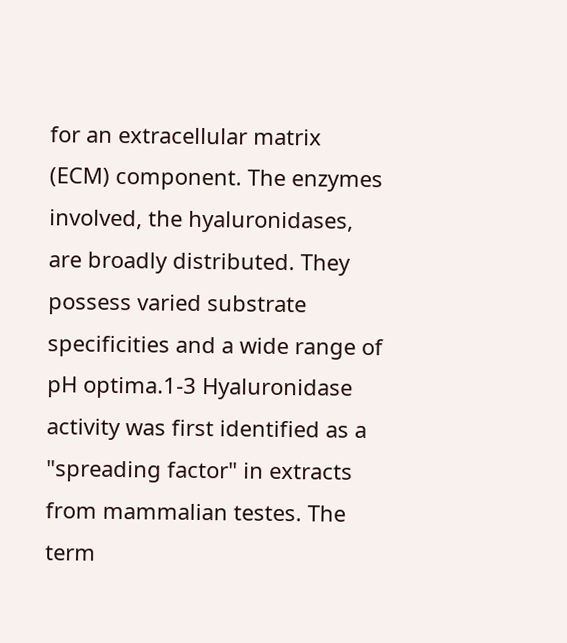for an extracellular matrix (ECM) component. The enzymes involved, the hyaluronidases, are broadly distributed. They possess varied substrate specificities and a wide range of pH optima.1-3 Hyaluronidase activity was first identified as a "spreading factor" in extracts from mammalian testes. The term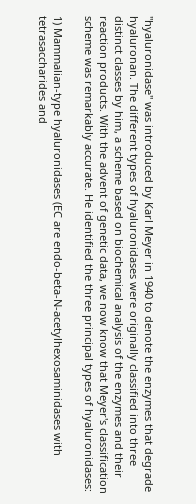"hyaluronidase" was introduced by Karl Meyer in 1940 to denote the enzymes that degrade hyaluronan. The different types of hyaluronidases were originally classified into three distinct classes by him, a scheme based on biochemical analysis of the enzymes and their reaction products. With the advent of genetic data, we now know that Meyer's classification scheme was remarkably accurate. He identified the three principal types of hyaluronidases:

1) Mammalian-type hyaluronidases (EC are endo-beta-N-acetylhexosaminidases with tetrasaccharides and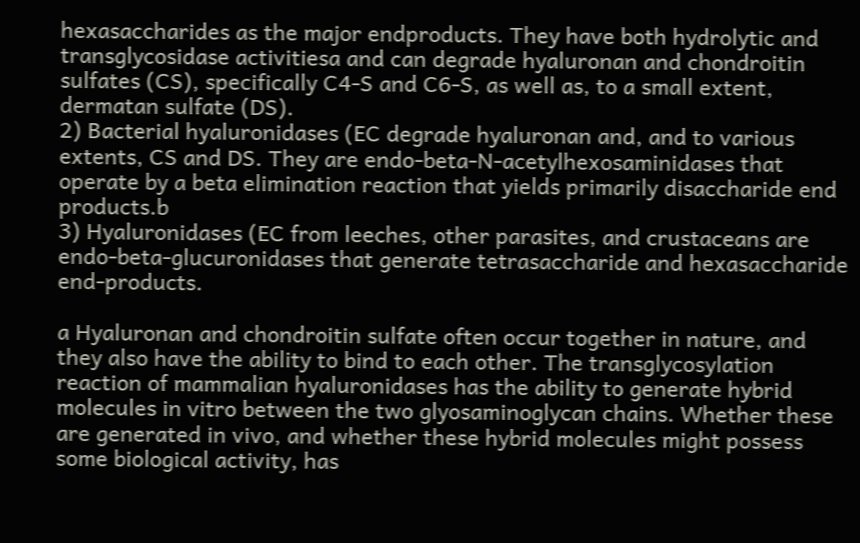hexasaccharides as the major endproducts. They have both hydrolytic and transglycosidase activitiesa and can degrade hyaluronan and chondroitin sulfates (CS), specifically C4-S and C6-S, as well as, to a small extent, dermatan sulfate (DS).
2) Bacterial hyaluronidases (EC degrade hyaluronan and, and to various extents, CS and DS. They are endo-beta-N-acetylhexosaminidases that operate by a beta elimination reaction that yields primarily disaccharide end products.b
3) Hyaluronidases (EC from leeches, other parasites, and crustaceans are endo-beta-glucuronidases that generate tetrasaccharide and hexasaccharide end-products.

a Hyaluronan and chondroitin sulfate often occur together in nature, and they also have the ability to bind to each other. The transglycosylation reaction of mammalian hyaluronidases has the ability to generate hybrid molecules in vitro between the two glyosaminoglycan chains. Whether these are generated in vivo, and whether these hybrid molecules might possess some biological activity, has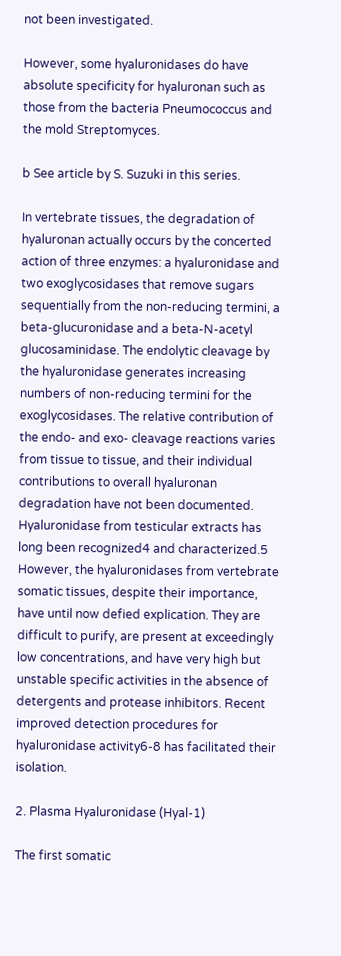not been investigated.

However, some hyaluronidases do have absolute specificity for hyaluronan such as those from the bacteria Pneumococcus and the mold Streptomyces.

b See article by S. Suzuki in this series.

In vertebrate tissues, the degradation of hyaluronan actually occurs by the concerted action of three enzymes: a hyaluronidase and two exoglycosidases that remove sugars sequentially from the non-reducing termini, a beta-glucuronidase and a beta-N-acetyl glucosaminidase. The endolytic cleavage by the hyaluronidase generates increasing numbers of non-reducing termini for the exoglycosidases. The relative contribution of the endo- and exo- cleavage reactions varies from tissue to tissue, and their individual contributions to overall hyaluronan degradation have not been documented.
Hyaluronidase from testicular extracts has long been recognized4 and characterized.5 However, the hyaluronidases from vertebrate somatic tissues, despite their importance, have until now defied explication. They are difficult to purify, are present at exceedingly low concentrations, and have very high but unstable specific activities in the absence of detergents and protease inhibitors. Recent improved detection procedures for hyaluronidase activity6-8 has facilitated their isolation.

2. Plasma Hyaluronidase (Hyal-1)

The first somatic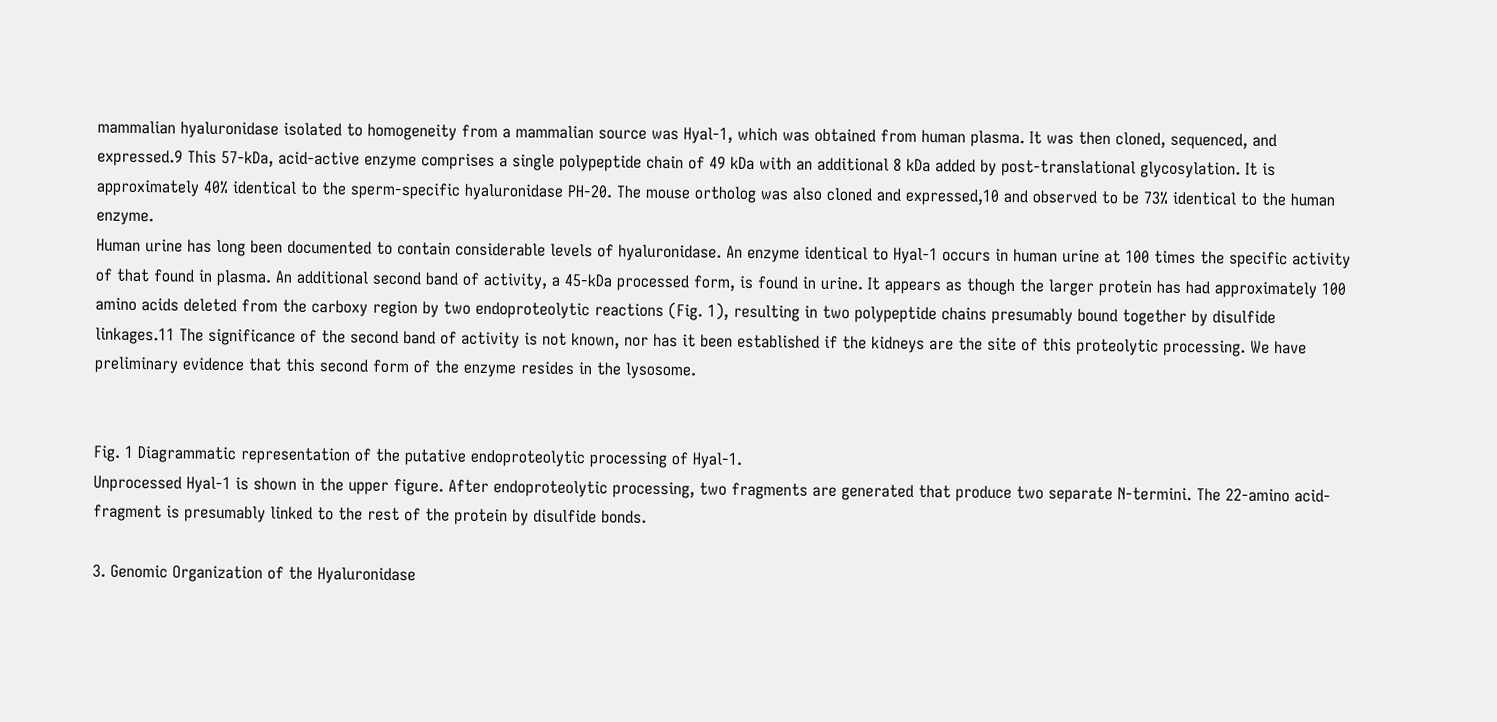mammalian hyaluronidase isolated to homogeneity from a mammalian source was Hyal-1, which was obtained from human plasma. It was then cloned, sequenced, and expressed.9 This 57-kDa, acid-active enzyme comprises a single polypeptide chain of 49 kDa with an additional 8 kDa added by post-translational glycosylation. It is approximately 40% identical to the sperm-specific hyaluronidase PH-20. The mouse ortholog was also cloned and expressed,10 and observed to be 73% identical to the human enzyme.
Human urine has long been documented to contain considerable levels of hyaluronidase. An enzyme identical to Hyal-1 occurs in human urine at 100 times the specific activity of that found in plasma. An additional second band of activity, a 45-kDa processed form, is found in urine. It appears as though the larger protein has had approximately 100 amino acids deleted from the carboxy region by two endoproteolytic reactions (Fig. 1), resulting in two polypeptide chains presumably bound together by disulfide linkages.11 The significance of the second band of activity is not known, nor has it been established if the kidneys are the site of this proteolytic processing. We have preliminary evidence that this second form of the enzyme resides in the lysosome.


Fig. 1 Diagrammatic representation of the putative endoproteolytic processing of Hyal-1.
Unprocessed Hyal-1 is shown in the upper figure. After endoproteolytic processing, two fragments are generated that produce two separate N-termini. The 22-amino acid-fragment is presumably linked to the rest of the protein by disulfide bonds.

3. Genomic Organization of the Hyaluronidase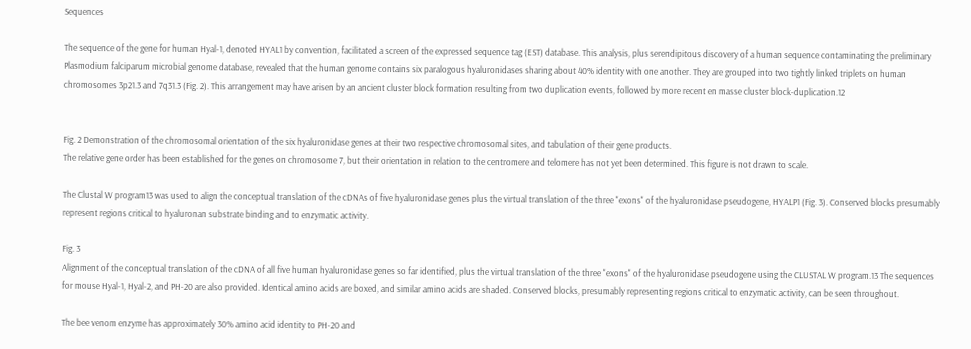Sequences

The sequence of the gene for human Hyal-1, denoted HYAL1 by convention, facilitated a screen of the expressed sequence tag (EST) database. This analysis, plus serendipitous discovery of a human sequence contaminating the preliminary Plasmodium falciparum microbial genome database, revealed that the human genome contains six paralogous hyaluronidases sharing about 40% identity with one another. They are grouped into two tightly linked triplets on human chromosomes 3p21.3 and 7q31.3 (Fig. 2). This arrangement may have arisen by an ancient cluster block formation resulting from two duplication events, followed by more recent en masse cluster block-duplication.12


Fig. 2 Demonstration of the chromosomal orientation of the six hyaluronidase genes at their two respective chromosomal sites, and tabulation of their gene products.
The relative gene order has been established for the genes on chromosome 7, but their orientation in relation to the centromere and telomere has not yet been determined. This figure is not drawn to scale.

The Clustal W program13 was used to align the conceptual translation of the cDNAs of five hyaluronidase genes plus the virtual translation of the three "exons" of the hyaluronidase pseudogene, HYALP1 (Fig. 3). Conserved blocks presumably represent regions critical to hyaluronan substrate binding and to enzymatic activity.

Fig. 3
Alignment of the conceptual translation of the cDNA of all five human hyaluronidase genes so far identified, plus the virtual translation of the three "exons" of the hyaluronidase pseudogene using the CLUSTAL W program.13 The sequences for mouse Hyal-1, Hyal-2, and PH-20 are also provided. Identical amino acids are boxed, and similar amino acids are shaded. Conserved blocks, presumably representing regions critical to enzymatic activity, can be seen throughout.

The bee venom enzyme has approximately 30% amino acid identity to PH-20 and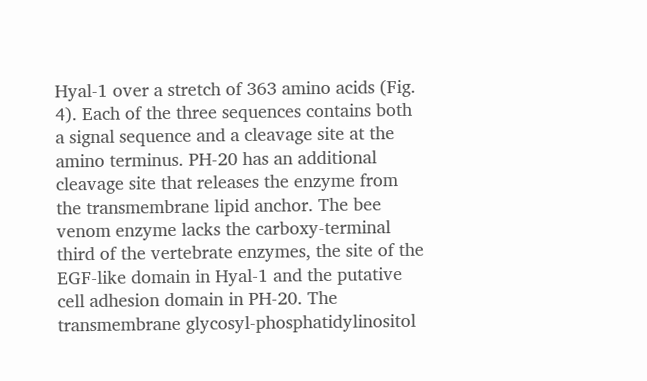Hyal-1 over a stretch of 363 amino acids (Fig. 4). Each of the three sequences contains both a signal sequence and a cleavage site at the amino terminus. PH-20 has an additional cleavage site that releases the enzyme from the transmembrane lipid anchor. The bee venom enzyme lacks the carboxy-terminal third of the vertebrate enzymes, the site of the EGF-like domain in Hyal-1 and the putative cell adhesion domain in PH-20. The transmembrane glycosyl-phosphatidylinositol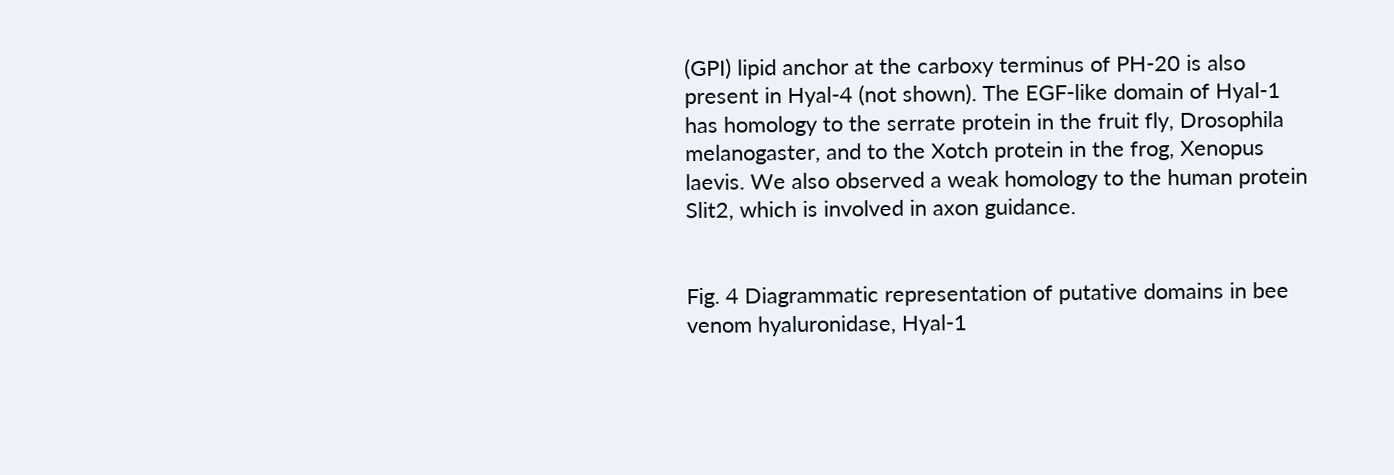(GPI) lipid anchor at the carboxy terminus of PH-20 is also present in Hyal-4 (not shown). The EGF-like domain of Hyal-1 has homology to the serrate protein in the fruit fly, Drosophila melanogaster, and to the Xotch protein in the frog, Xenopus laevis. We also observed a weak homology to the human protein Slit2, which is involved in axon guidance.


Fig. 4 Diagrammatic representation of putative domains in bee venom hyaluronidase, Hyal-1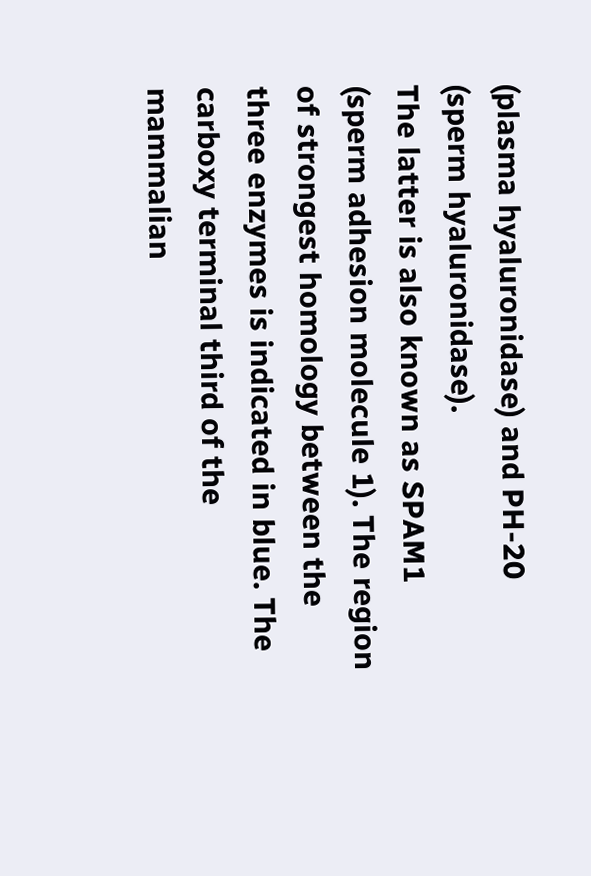(plasma hyaluronidase) and PH-20 (sperm hyaluronidase).
The latter is also known as SPAM1 (sperm adhesion molecule 1). The region of strongest homology between the three enzymes is indicated in blue. The carboxy terminal third of the mammalian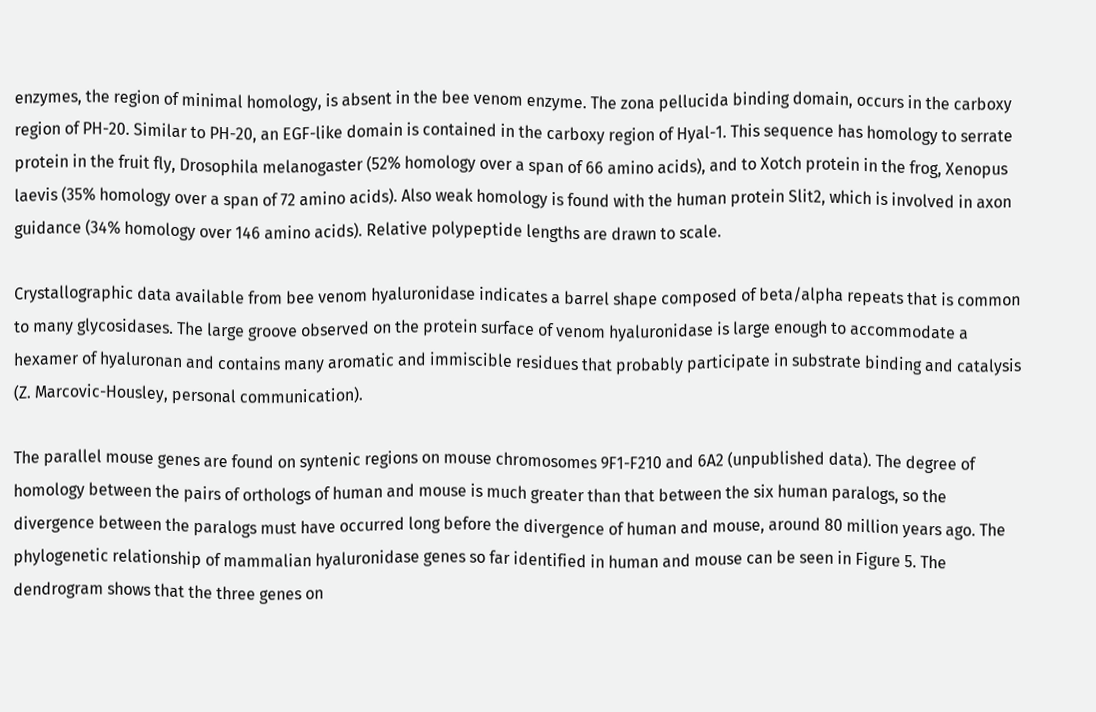enzymes, the region of minimal homology, is absent in the bee venom enzyme. The zona pellucida binding domain, occurs in the carboxy region of PH-20. Similar to PH-20, an EGF-like domain is contained in the carboxy region of Hyal-1. This sequence has homology to serrate protein in the fruit fly, Drosophila melanogaster (52% homology over a span of 66 amino acids), and to Xotch protein in the frog, Xenopus laevis (35% homology over a span of 72 amino acids). Also weak homology is found with the human protein Slit2, which is involved in axon guidance (34% homology over 146 amino acids). Relative polypeptide lengths are drawn to scale.

Crystallographic data available from bee venom hyaluronidase indicates a barrel shape composed of beta/alpha repeats that is common to many glycosidases. The large groove observed on the protein surface of venom hyaluronidase is large enough to accommodate a hexamer of hyaluronan and contains many aromatic and immiscible residues that probably participate in substrate binding and catalysis (Z. Marcovic-Housley, personal communication).

The parallel mouse genes are found on syntenic regions on mouse chromosomes 9F1-F210 and 6A2 (unpublished data). The degree of homology between the pairs of orthologs of human and mouse is much greater than that between the six human paralogs, so the divergence between the paralogs must have occurred long before the divergence of human and mouse, around 80 million years ago. The phylogenetic relationship of mammalian hyaluronidase genes so far identified in human and mouse can be seen in Figure 5. The dendrogram shows that the three genes on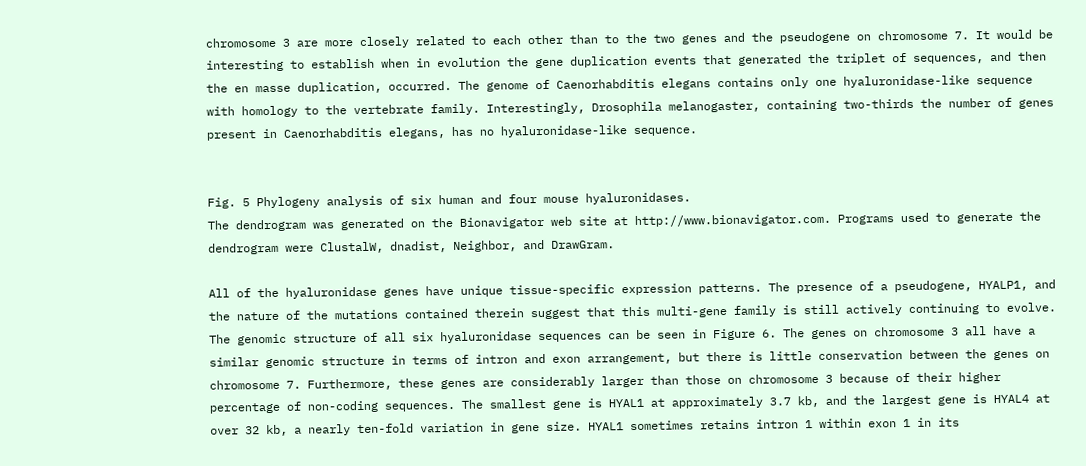chromosome 3 are more closely related to each other than to the two genes and the pseudogene on chromosome 7. It would be interesting to establish when in evolution the gene duplication events that generated the triplet of sequences, and then the en masse duplication, occurred. The genome of Caenorhabditis elegans contains only one hyaluronidase-like sequence with homology to the vertebrate family. Interestingly, Drosophila melanogaster, containing two-thirds the number of genes present in Caenorhabditis elegans, has no hyaluronidase-like sequence.


Fig. 5 Phylogeny analysis of six human and four mouse hyaluronidases.
The dendrogram was generated on the Bionavigator web site at http://www.bionavigator.com. Programs used to generate the dendrogram were ClustalW, dnadist, Neighbor, and DrawGram.

All of the hyaluronidase genes have unique tissue-specific expression patterns. The presence of a pseudogene, HYALP1, and the nature of the mutations contained therein suggest that this multi-gene family is still actively continuing to evolve. The genomic structure of all six hyaluronidase sequences can be seen in Figure 6. The genes on chromosome 3 all have a similar genomic structure in terms of intron and exon arrangement, but there is little conservation between the genes on chromosome 7. Furthermore, these genes are considerably larger than those on chromosome 3 because of their higher percentage of non-coding sequences. The smallest gene is HYAL1 at approximately 3.7 kb, and the largest gene is HYAL4 at over 32 kb, a nearly ten-fold variation in gene size. HYAL1 sometimes retains intron 1 within exon 1 in its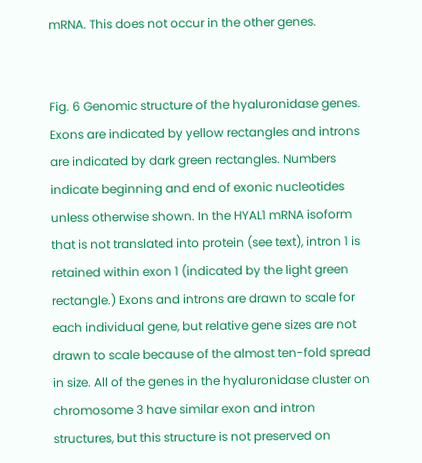mRNA. This does not occur in the other genes.


Fig. 6 Genomic structure of the hyaluronidase genes.
Exons are indicated by yellow rectangles and introns are indicated by dark green rectangles. Numbers indicate beginning and end of exonic nucleotides unless otherwise shown. In the HYAL1 mRNA isoform that is not translated into protein (see text), intron 1 is retained within exon 1 (indicated by the light green rectangle.) Exons and introns are drawn to scale for each individual gene, but relative gene sizes are not drawn to scale because of the almost ten-fold spread in size. All of the genes in the hyaluronidase cluster on chromosome 3 have similar exon and intron structures, but this structure is not preserved on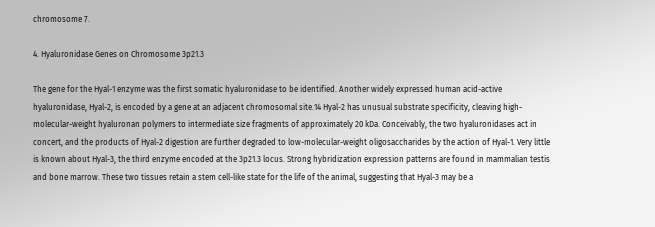chromosome 7.

4. Hyaluronidase Genes on Chromosome 3p21.3

The gene for the Hyal-1 enzyme was the first somatic hyaluronidase to be identified. Another widely expressed human acid-active hyaluronidase, Hyal-2, is encoded by a gene at an adjacent chromosomal site.14 Hyal-2 has unusual substrate specificity, cleaving high-molecular-weight hyaluronan polymers to intermediate size fragments of approximately 20 kDa. Conceivably, the two hyaluronidases act in concert, and the products of Hyal-2 digestion are further degraded to low-molecular-weight oligosaccharides by the action of Hyal-1. Very little is known about Hyal-3, the third enzyme encoded at the 3p21.3 locus. Strong hybridization expression patterns are found in mammalian testis and bone marrow. These two tissues retain a stem cell-like state for the life of the animal, suggesting that Hyal-3 may be a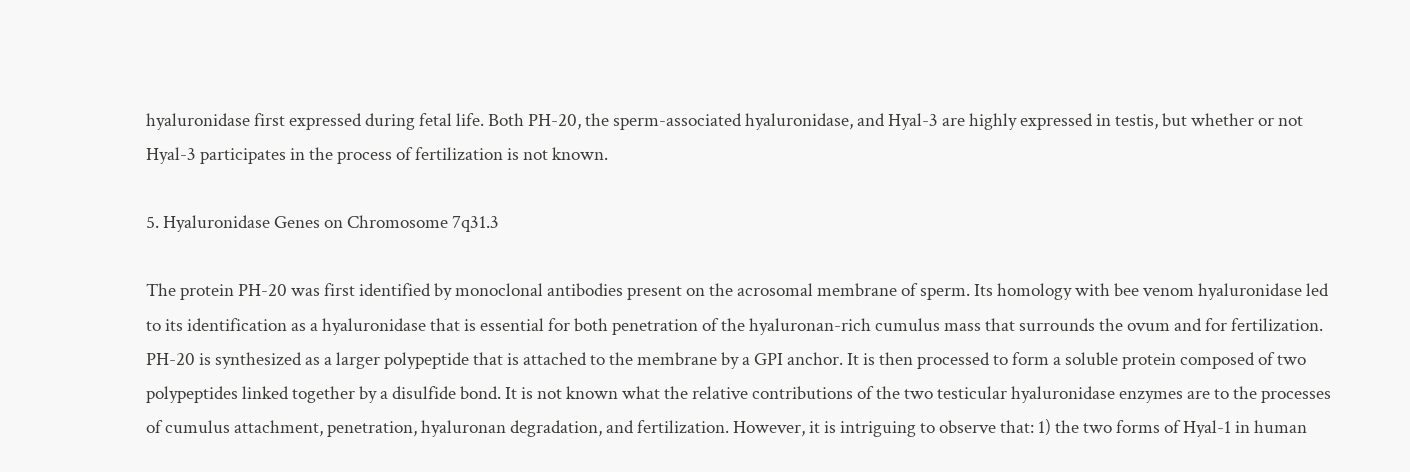hyaluronidase first expressed during fetal life. Both PH-20, the sperm-associated hyaluronidase, and Hyal-3 are highly expressed in testis, but whether or not Hyal-3 participates in the process of fertilization is not known.

5. Hyaluronidase Genes on Chromosome 7q31.3

The protein PH-20 was first identified by monoclonal antibodies present on the acrosomal membrane of sperm. Its homology with bee venom hyaluronidase led to its identification as a hyaluronidase that is essential for both penetration of the hyaluronan-rich cumulus mass that surrounds the ovum and for fertilization. PH-20 is synthesized as a larger polypeptide that is attached to the membrane by a GPI anchor. It is then processed to form a soluble protein composed of two polypeptides linked together by a disulfide bond. It is not known what the relative contributions of the two testicular hyaluronidase enzymes are to the processes of cumulus attachment, penetration, hyaluronan degradation, and fertilization. However, it is intriguing to observe that: 1) the two forms of Hyal-1 in human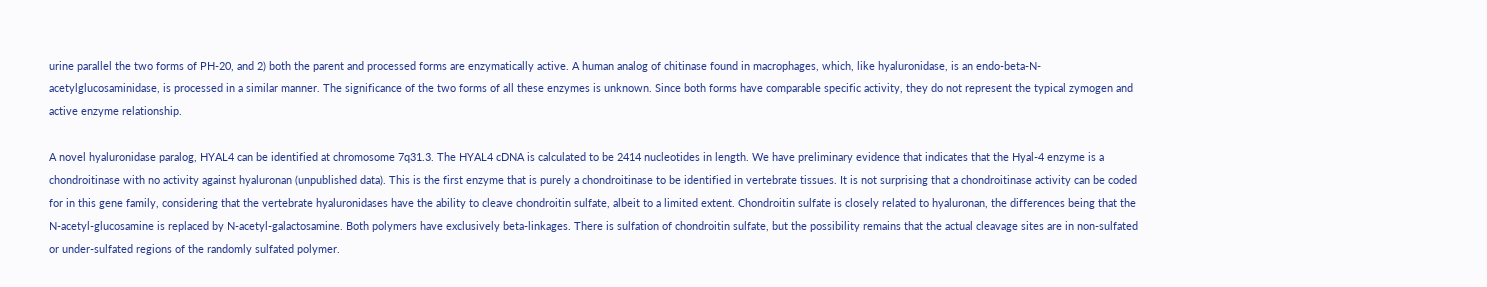urine parallel the two forms of PH-20, and 2) both the parent and processed forms are enzymatically active. A human analog of chitinase found in macrophages, which, like hyaluronidase, is an endo-beta-N-acetylglucosaminidase, is processed in a similar manner. The significance of the two forms of all these enzymes is unknown. Since both forms have comparable specific activity, they do not represent the typical zymogen and active enzyme relationship.

A novel hyaluronidase paralog, HYAL4 can be identified at chromosome 7q31.3. The HYAL4 cDNA is calculated to be 2414 nucleotides in length. We have preliminary evidence that indicates that the Hyal-4 enzyme is a chondroitinase with no activity against hyaluronan (unpublished data). This is the first enzyme that is purely a chondroitinase to be identified in vertebrate tissues. It is not surprising that a chondroitinase activity can be coded for in this gene family, considering that the vertebrate hyaluronidases have the ability to cleave chondroitin sulfate, albeit to a limited extent. Chondroitin sulfate is closely related to hyaluronan, the differences being that the N-acetyl-glucosamine is replaced by N-acetyl-galactosamine. Both polymers have exclusively beta-linkages. There is sulfation of chondroitin sulfate, but the possibility remains that the actual cleavage sites are in non-sulfated or under-sulfated regions of the randomly sulfated polymer.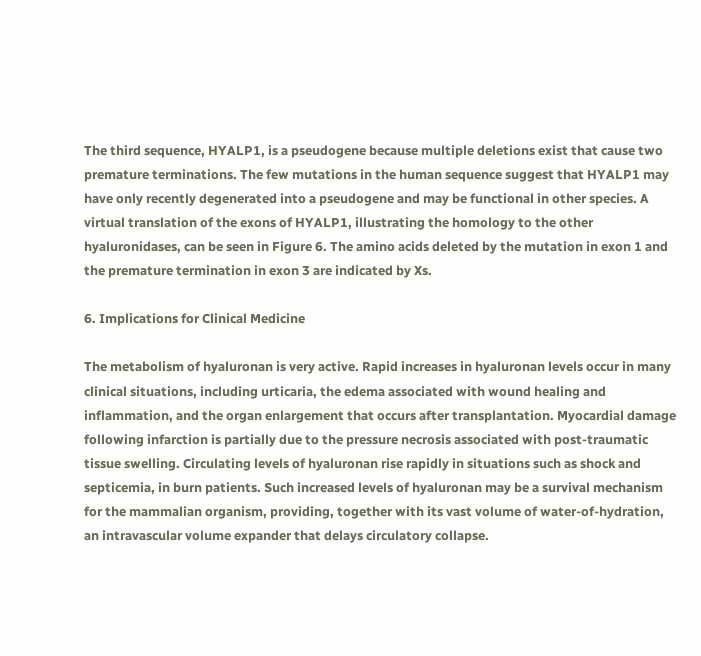The third sequence, HYALP1, is a pseudogene because multiple deletions exist that cause two premature terminations. The few mutations in the human sequence suggest that HYALP1 may have only recently degenerated into a pseudogene and may be functional in other species. A virtual translation of the exons of HYALP1, illustrating the homology to the other hyaluronidases, can be seen in Figure 6. The amino acids deleted by the mutation in exon 1 and the premature termination in exon 3 are indicated by Xs.

6. Implications for Clinical Medicine

The metabolism of hyaluronan is very active. Rapid increases in hyaluronan levels occur in many clinical situations, including urticaria, the edema associated with wound healing and inflammation, and the organ enlargement that occurs after transplantation. Myocardial damage following infarction is partially due to the pressure necrosis associated with post-traumatic tissue swelling. Circulating levels of hyaluronan rise rapidly in situations such as shock and septicemia, in burn patients. Such increased levels of hyaluronan may be a survival mechanism for the mammalian organism, providing, together with its vast volume of water-of-hydration, an intravascular volume expander that delays circulatory collapse.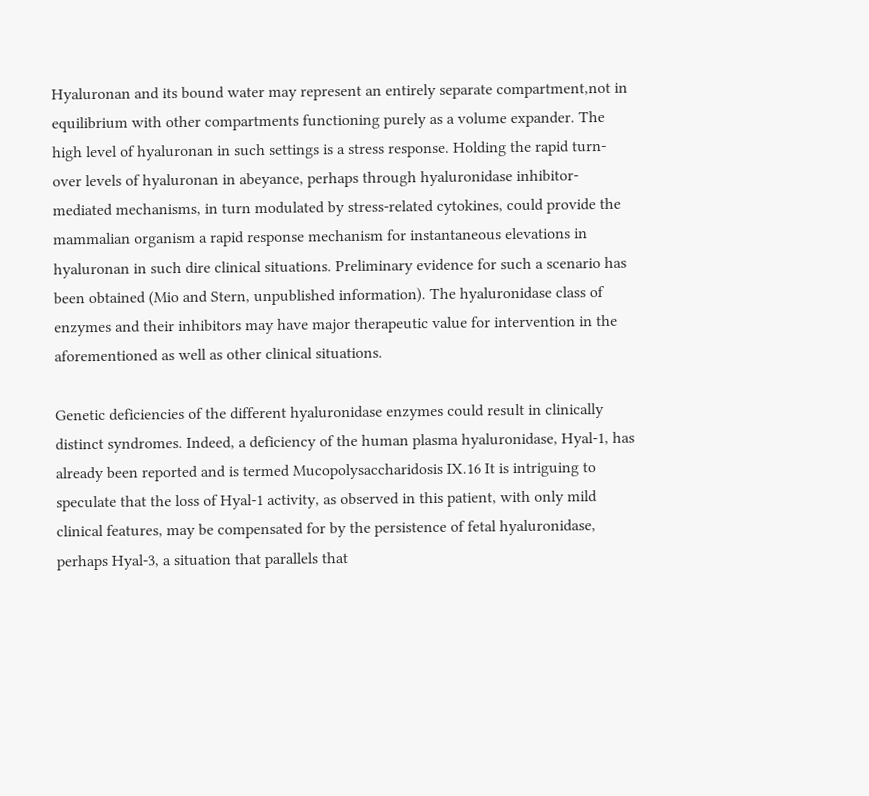Hyaluronan and its bound water may represent an entirely separate compartment,not in equilibrium with other compartments functioning purely as a volume expander. The high level of hyaluronan in such settings is a stress response. Holding the rapid turn-over levels of hyaluronan in abeyance, perhaps through hyaluronidase inhibitor-mediated mechanisms, in turn modulated by stress-related cytokines, could provide the mammalian organism a rapid response mechanism for instantaneous elevations in hyaluronan in such dire clinical situations. Preliminary evidence for such a scenario has been obtained (Mio and Stern, unpublished information). The hyaluronidase class of enzymes and their inhibitors may have major therapeutic value for intervention in the aforementioned as well as other clinical situations.

Genetic deficiencies of the different hyaluronidase enzymes could result in clinically distinct syndromes. Indeed, a deficiency of the human plasma hyaluronidase, Hyal-1, has already been reported and is termed Mucopolysaccharidosis IX.16 It is intriguing to speculate that the loss of Hyal-1 activity, as observed in this patient, with only mild clinical features, may be compensated for by the persistence of fetal hyaluronidase, perhaps Hyal-3, a situation that parallels that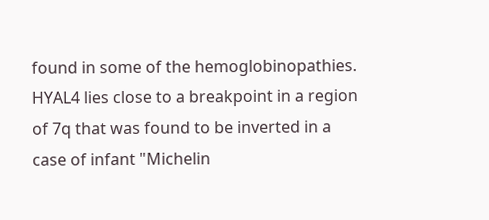found in some of the hemoglobinopathies. HYAL4 lies close to a breakpoint in a region of 7q that was found to be inverted in a case of infant "Michelin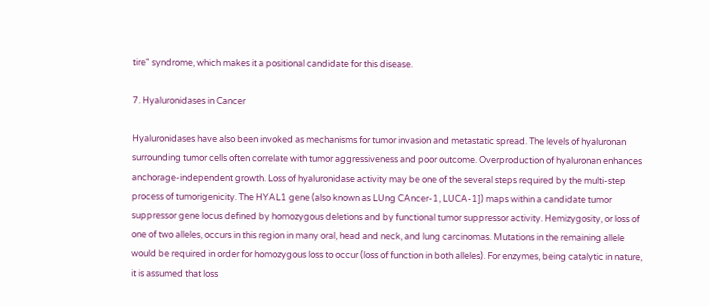tire" syndrome, which makes it a positional candidate for this disease.

7. Hyaluronidases in Cancer

Hyaluronidases have also been invoked as mechanisms for tumor invasion and metastatic spread. The levels of hyaluronan surrounding tumor cells often correlate with tumor aggressiveness and poor outcome. Overproduction of hyaluronan enhances anchorage-independent growth. Loss of hyaluronidase activity may be one of the several steps required by the multi-step process of tumorigenicity. The HYAL1 gene (also known as LUng CAncer-1, LUCA-1]) maps within a candidate tumor suppressor gene locus defined by homozygous deletions and by functional tumor suppressor activity. Hemizygosity, or loss of one of two alleles, occurs in this region in many oral, head and neck, and lung carcinomas. Mutations in the remaining allele would be required in order for homozygous loss to occur (loss of function in both alleles). For enzymes, being catalytic in nature, it is assumed that loss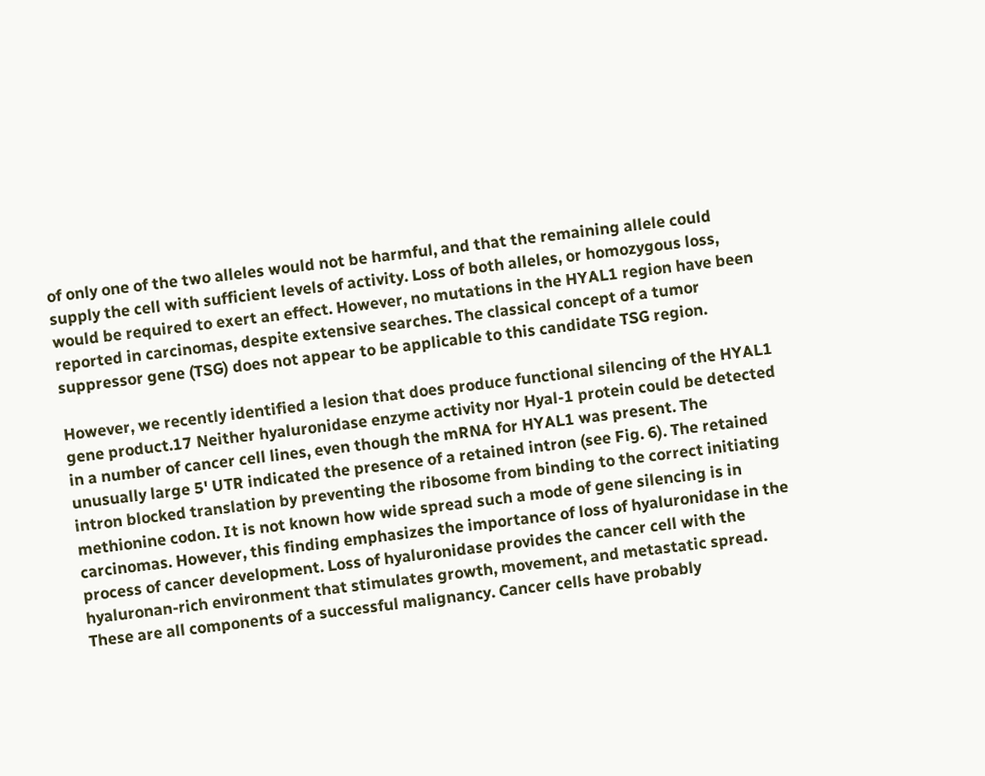of only one of the two alleles would not be harmful, and that the remaining allele could supply the cell with sufficient levels of activity. Loss of both alleles, or homozygous loss, would be required to exert an effect. However, no mutations in the HYAL1 region have been reported in carcinomas, despite extensive searches. The classical concept of a tumor suppressor gene (TSG) does not appear to be applicable to this candidate TSG region.

However, we recently identified a lesion that does produce functional silencing of the HYAL1 gene product.17 Neither hyaluronidase enzyme activity nor Hyal-1 protein could be detected in a number of cancer cell lines, even though the mRNA for HYAL1 was present. The unusually large 5' UTR indicated the presence of a retained intron (see Fig. 6). The retained intron blocked translation by preventing the ribosome from binding to the correct initiating methionine codon. It is not known how wide spread such a mode of gene silencing is in carcinomas. However, this finding emphasizes the importance of loss of hyaluronidase in the process of cancer development. Loss of hyaluronidase provides the cancer cell with the hyaluronan-rich environment that stimulates growth, movement, and metastatic spread. These are all components of a successful malignancy. Cancer cells have probably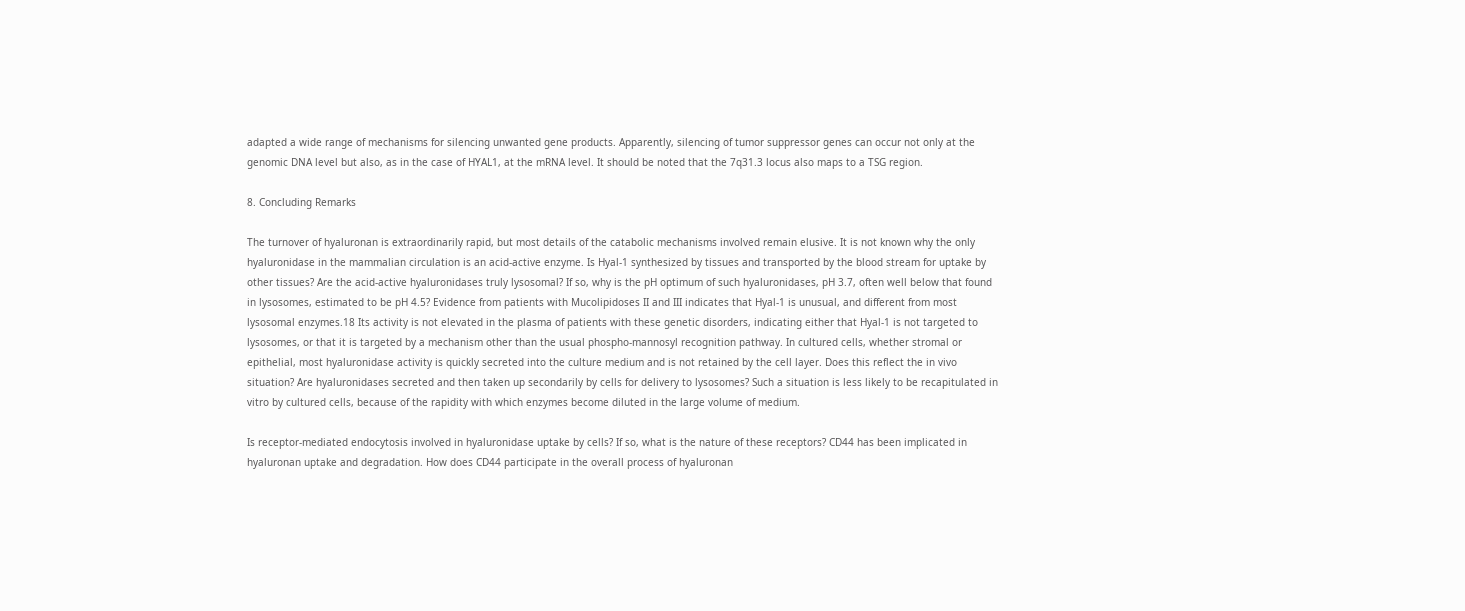adapted a wide range of mechanisms for silencing unwanted gene products. Apparently, silencing of tumor suppressor genes can occur not only at the genomic DNA level but also, as in the case of HYAL1, at the mRNA level. It should be noted that the 7q31.3 locus also maps to a TSG region.

8. Concluding Remarks

The turnover of hyaluronan is extraordinarily rapid, but most details of the catabolic mechanisms involved remain elusive. It is not known why the only hyaluronidase in the mammalian circulation is an acid-active enzyme. Is Hyal-1 synthesized by tissues and transported by the blood stream for uptake by other tissues? Are the acid-active hyaluronidases truly lysosomal? If so, why is the pH optimum of such hyaluronidases, pH 3.7, often well below that found in lysosomes, estimated to be pH 4.5? Evidence from patients with Mucolipidoses II and III indicates that Hyal-1 is unusual, and different from most lysosomal enzymes.18 Its activity is not elevated in the plasma of patients with these genetic disorders, indicating either that Hyal-1 is not targeted to lysosomes, or that it is targeted by a mechanism other than the usual phospho-mannosyl recognition pathway. In cultured cells, whether stromal or epithelial, most hyaluronidase activity is quickly secreted into the culture medium and is not retained by the cell layer. Does this reflect the in vivo situation? Are hyaluronidases secreted and then taken up secondarily by cells for delivery to lysosomes? Such a situation is less likely to be recapitulated in vitro by cultured cells, because of the rapidity with which enzymes become diluted in the large volume of medium.

Is receptor-mediated endocytosis involved in hyaluronidase uptake by cells? If so, what is the nature of these receptors? CD44 has been implicated in hyaluronan uptake and degradation. How does CD44 participate in the overall process of hyaluronan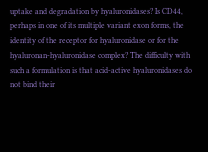uptake and degradation by hyaluronidases? Is CD44, perhaps in one of its multiple variant exon forms, the identity of the receptor for hyaluronidase or for the hyaluronan-hyaluronidase complex? The difficulty with such a formulation is that acid-active hyaluronidases do not bind their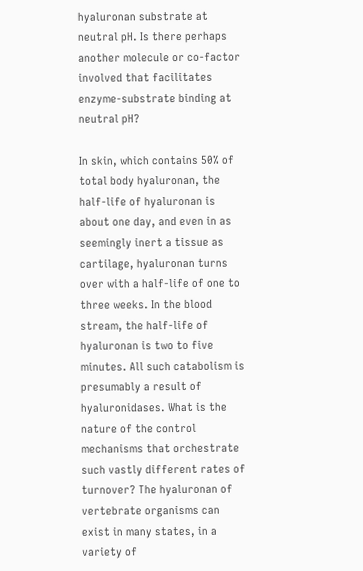hyaluronan substrate at neutral pH. Is there perhaps another molecule or co-factor involved that facilitates enzyme-substrate binding at neutral pH?

In skin, which contains 50% of total body hyaluronan, the half-life of hyaluronan is about one day, and even in as seemingly inert a tissue as cartilage, hyaluronan turns over with a half-life of one to three weeks. In the blood stream, the half-life of hyaluronan is two to five minutes. All such catabolism is presumably a result of hyaluronidases. What is the nature of the control mechanisms that orchestrate such vastly different rates of turnover? The hyaluronan of vertebrate organisms can exist in many states, in a variety of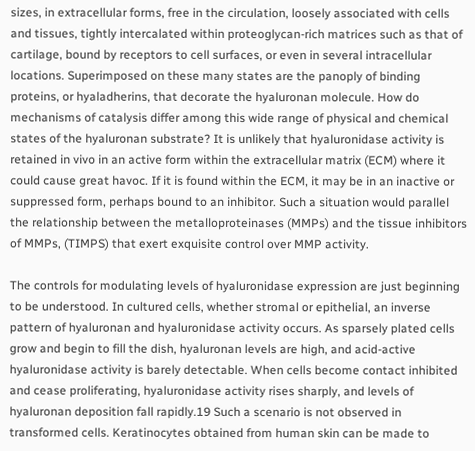sizes, in extracellular forms, free in the circulation, loosely associated with cells and tissues, tightly intercalated within proteoglycan-rich matrices such as that of cartilage, bound by receptors to cell surfaces, or even in several intracellular locations. Superimposed on these many states are the panoply of binding proteins, or hyaladherins, that decorate the hyaluronan molecule. How do mechanisms of catalysis differ among this wide range of physical and chemical states of the hyaluronan substrate? It is unlikely that hyaluronidase activity is retained in vivo in an active form within the extracellular matrix (ECM) where it could cause great havoc. If it is found within the ECM, it may be in an inactive or suppressed form, perhaps bound to an inhibitor. Such a situation would parallel the relationship between the metalloproteinases (MMPs) and the tissue inhibitors of MMPs, (TIMPS) that exert exquisite control over MMP activity.

The controls for modulating levels of hyaluronidase expression are just beginning to be understood. In cultured cells, whether stromal or epithelial, an inverse pattern of hyaluronan and hyaluronidase activity occurs. As sparsely plated cells grow and begin to fill the dish, hyaluronan levels are high, and acid-active hyaluronidase activity is barely detectable. When cells become contact inhibited and cease proliferating, hyaluronidase activity rises sharply, and levels of hyaluronan deposition fall rapidly.19 Such a scenario is not observed in transformed cells. Keratinocytes obtained from human skin can be made to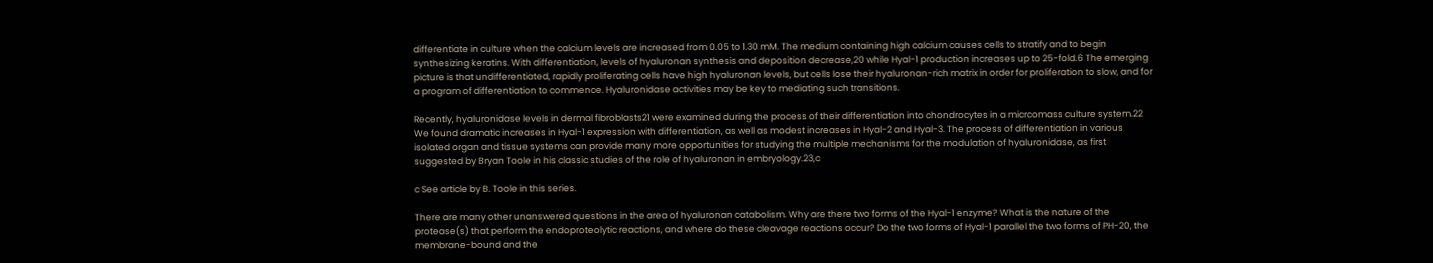differentiate in culture when the calcium levels are increased from 0.05 to 1.30 mM. The medium containing high calcium causes cells to stratify and to begin synthesizing keratins. With differentiation, levels of hyaluronan synthesis and deposition decrease,20 while Hyal-1 production increases up to 25-fold.6 The emerging picture is that undifferentiated, rapidly proliferating cells have high hyaluronan levels, but cells lose their hyaluronan-rich matrix in order for proliferation to slow, and for a program of differentiation to commence. Hyaluronidase activities may be key to mediating such transitions.

Recently, hyaluronidase levels in dermal fibroblasts21 were examined during the process of their differentiation into chondrocytes in a micrcomass culture system.22 We found dramatic increases in Hyal-1 expression with differentiation, as well as modest increases in Hyal-2 and Hyal-3. The process of differentiation in various isolated organ and tissue systems can provide many more opportunities for studying the multiple mechanisms for the modulation of hyaluronidase, as first suggested by Bryan Toole in his classic studies of the role of hyaluronan in embryology.23,c

c See article by B. Toole in this series.

There are many other unanswered questions in the area of hyaluronan catabolism. Why are there two forms of the Hyal-1 enzyme? What is the nature of the protease(s) that perform the endoproteolytic reactions, and where do these cleavage reactions occur? Do the two forms of Hyal-1 parallel the two forms of PH-20, the membrane-bound and the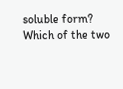soluble form? Which of the two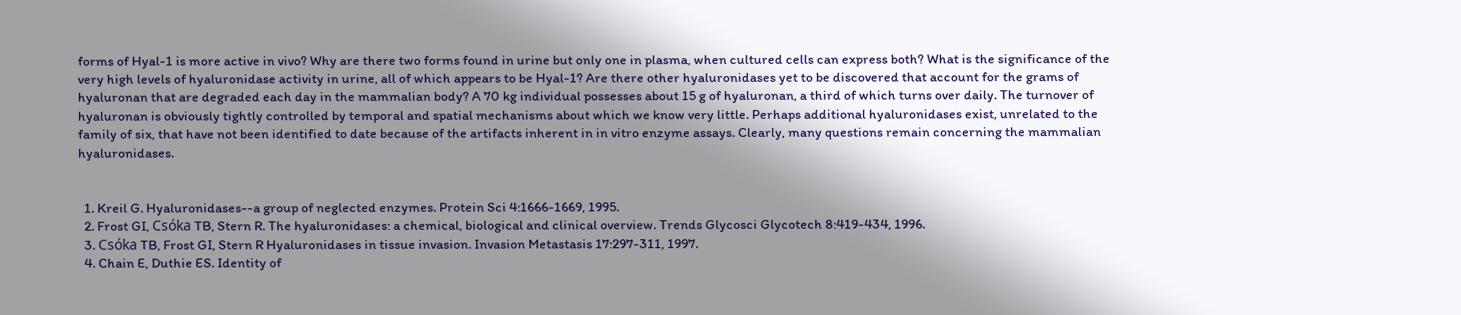forms of Hyal-1 is more active in vivo? Why are there two forms found in urine but only one in plasma, when cultured cells can express both? What is the significance of the very high levels of hyaluronidase activity in urine, all of which appears to be Hyal-1? Are there other hyaluronidases yet to be discovered that account for the grams of hyaluronan that are degraded each day in the mammalian body? A 70 kg individual possesses about 15 g of hyaluronan, a third of which turns over daily. The turnover of hyaluronan is obviously tightly controlled by temporal and spatial mechanisms about which we know very little. Perhaps additional hyaluronidases exist, unrelated to the family of six, that have not been identified to date because of the artifacts inherent in in vitro enzyme assays. Clearly, many questions remain concerning the mammalian hyaluronidases.


  1. Kreil G. Hyaluronidases--a group of neglected enzymes. Protein Sci 4:1666-1669, 1995.
  2. Frost GI, Csóka TB, Stern R. The hyaluronidases: a chemical, biological and clinical overview. Trends Glycosci Glycotech 8:419-434, 1996.
  3. Csóka TB, Frost GI, Stern R Hyaluronidases in tissue invasion. Invasion Metastasis 17:297-311, 1997.
  4. Chain E, Duthie ES. Identity of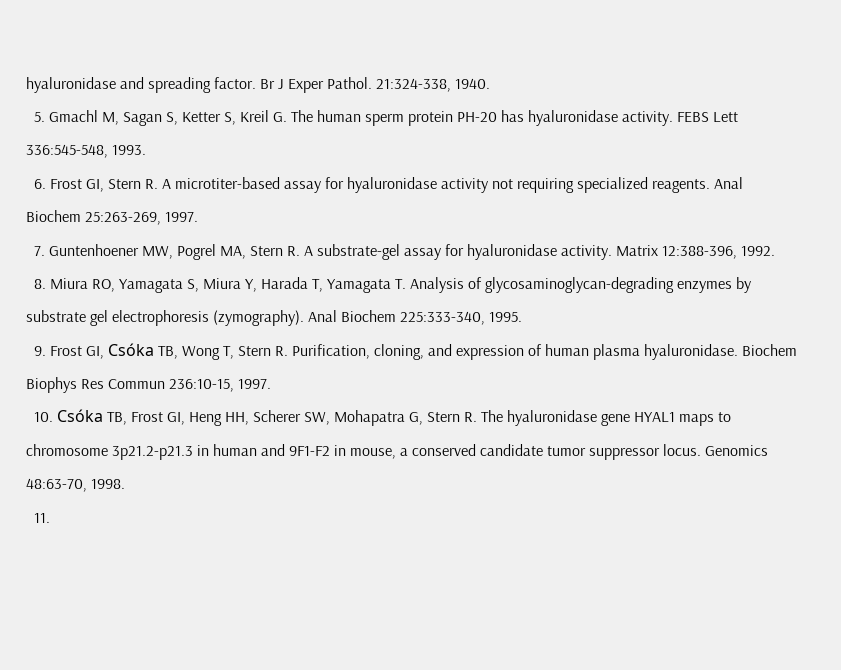hyaluronidase and spreading factor. Br J Exper Pathol. 21:324-338, 1940.
  5. Gmachl M, Sagan S, Ketter S, Kreil G. The human sperm protein PH-20 has hyaluronidase activity. FEBS Lett 336:545-548, 1993.
  6. Frost GI, Stern R. A microtiter-based assay for hyaluronidase activity not requiring specialized reagents. Anal Biochem 25:263-269, 1997.
  7. Guntenhoener MW, Pogrel MA, Stern R. A substrate-gel assay for hyaluronidase activity. Matrix 12:388-396, 1992.
  8. Miura RO, Yamagata S, Miura Y, Harada T, Yamagata T. Analysis of glycosaminoglycan-degrading enzymes by substrate gel electrophoresis (zymography). Anal Biochem 225:333-340, 1995.
  9. Frost GI, Csóka TB, Wong T, Stern R. Purification, cloning, and expression of human plasma hyaluronidase. Biochem Biophys Res Commun 236:10-15, 1997.
  10. Csóka TB, Frost GI, Heng HH, Scherer SW, Mohapatra G, Stern R. The hyaluronidase gene HYAL1 maps to chromosome 3p21.2-p21.3 in human and 9F1-F2 in mouse, a conserved candidate tumor suppressor locus. Genomics 48:63-70, 1998.
  11.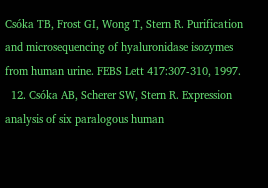Csóka TB, Frost GI, Wong T, Stern R. Purification and microsequencing of hyaluronidase isozymes from human urine. FEBS Lett 417:307-310, 1997.
  12. Csóka AB, Scherer SW, Stern R. Expression analysis of six paralogous human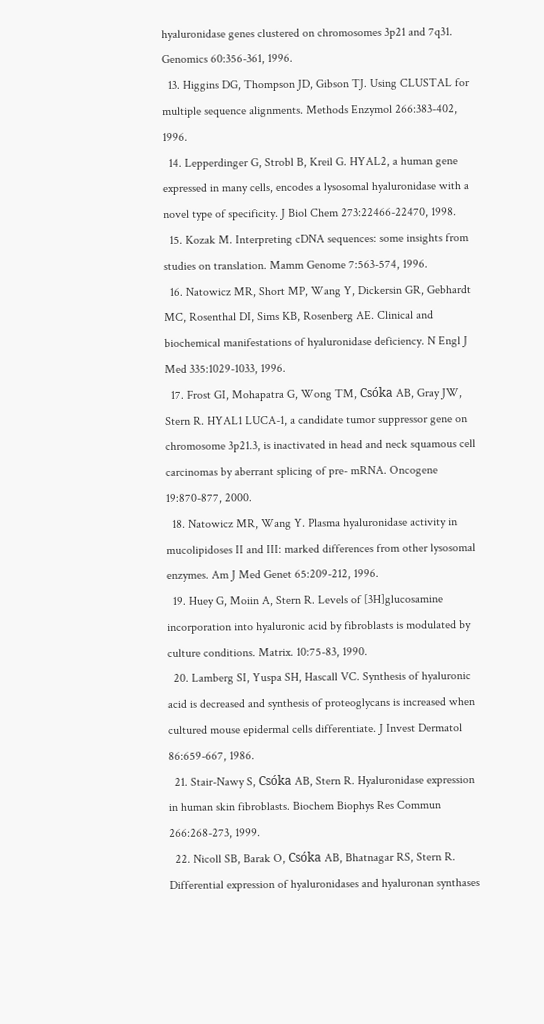hyaluronidase genes clustered on chromosomes 3p21 and 7q31. Genomics 60:356-361, 1996.
  13. Higgins DG, Thompson JD, Gibson TJ. Using CLUSTAL for multiple sequence alignments. Methods Enzymol 266:383-402, 1996.
  14. Lepperdinger G, Strobl B, Kreil G. HYAL2, a human gene expressed in many cells, encodes a lysosomal hyaluronidase with a novel type of specificity. J Biol Chem 273:22466-22470, 1998.
  15. Kozak M. Interpreting cDNA sequences: some insights from studies on translation. Mamm Genome 7:563-574, 1996.
  16. Natowicz MR, Short MP, Wang Y, Dickersin GR, Gebhardt MC, Rosenthal DI, Sims KB, Rosenberg AE. Clinical and biochemical manifestations of hyaluronidase deficiency. N Engl J Med 335:1029-1033, 1996.
  17. Frost GI, Mohapatra G, Wong TM, Csóka AB, Gray JW, Stern R. HYAL1 LUCA-1, a candidate tumor suppressor gene on chromosome 3p21.3, is inactivated in head and neck squamous cell carcinomas by aberrant splicing of pre- mRNA. Oncogene 19:870-877, 2000.
  18. Natowicz MR, Wang Y. Plasma hyaluronidase activity in mucolipidoses II and III: marked differences from other lysosomal enzymes. Am J Med Genet 65:209-212, 1996.
  19. Huey G, Moiin A, Stern R. Levels of [3H]glucosamine incorporation into hyaluronic acid by fibroblasts is modulated by culture conditions. Matrix. 10:75-83, 1990.
  20. Lamberg SI, Yuspa SH, Hascall VC. Synthesis of hyaluronic acid is decreased and synthesis of proteoglycans is increased when cultured mouse epidermal cells differentiate. J Invest Dermatol 86:659-667, 1986.
  21. Stair-Nawy S, Csóka AB, Stern R. Hyaluronidase expression in human skin fibroblasts. Biochem Biophys Res Commun 266:268-273, 1999.
  22. Nicoll SB, Barak O, Csóka AB, Bhatnagar RS, Stern R. Differential expression of hyaluronidases and hyaluronan synthases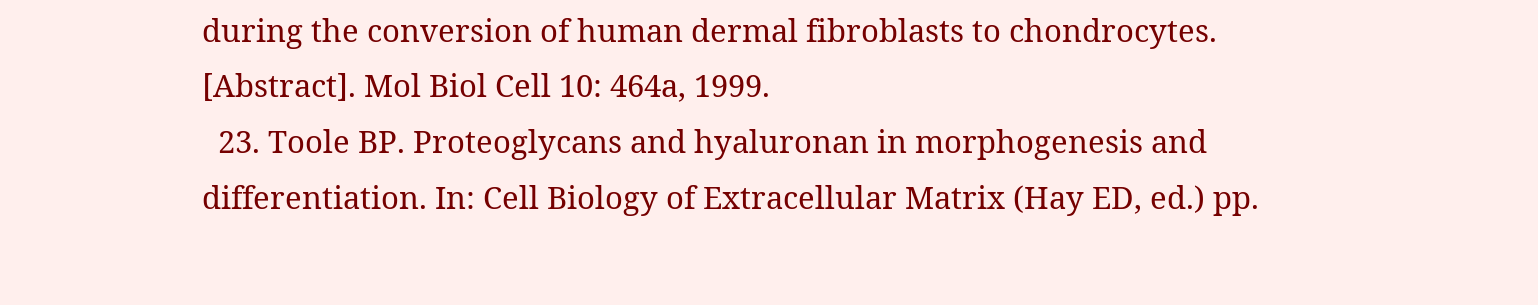during the conversion of human dermal fibroblasts to chondrocytes. [Abstract]. Mol Biol Cell 10: 464a, 1999.
  23. Toole BP. Proteoglycans and hyaluronan in morphogenesis and differentiation. In: Cell Biology of Extracellular Matrix (Hay ED, ed.) pp.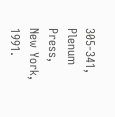305-341, Plenum Press, New York, 1991.